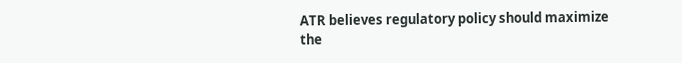ATR believes regulatory policy should maximize the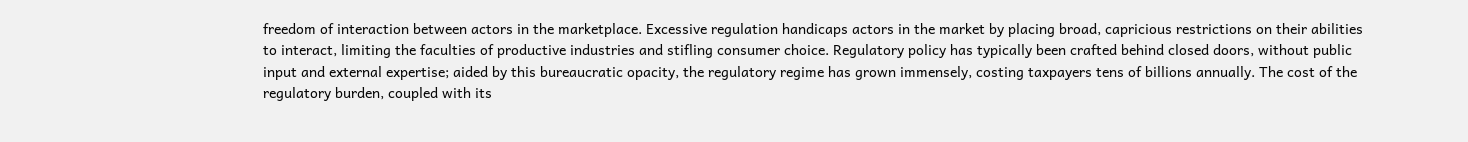freedom of interaction between actors in the marketplace. Excessive regulation handicaps actors in the market by placing broad, capricious restrictions on their abilities to interact, limiting the faculties of productive industries and stifling consumer choice. Regulatory policy has typically been crafted behind closed doors, without public input and external expertise; aided by this bureaucratic opacity, the regulatory regime has grown immensely, costing taxpayers tens of billions annually. The cost of the regulatory burden, coupled with its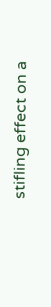stifling effect on a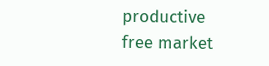productive free market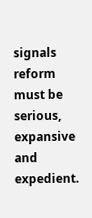signals reform must be serious, expansive and expedient.